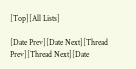[Top][All Lists]

[Date Prev][Date Next][Thread Prev][Thread Next][Date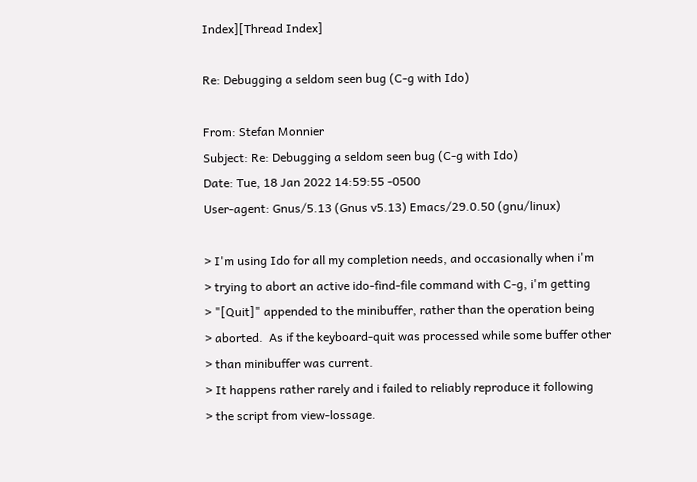Index][Thread Index]

Re: Debugging a seldom seen bug (C-g with Ido)

From: Stefan Monnier
Subject: Re: Debugging a seldom seen bug (C-g with Ido)
Date: Tue, 18 Jan 2022 14:59:55 -0500
User-agent: Gnus/5.13 (Gnus v5.13) Emacs/29.0.50 (gnu/linux)

> I'm using Ido for all my completion needs, and occasionally when i'm
> trying to abort an active ido-find-file command with C-g, i'm getting
> "[Quit]" appended to the minibuffer, rather than the operation being
> aborted.  As if the keyboard-quit was processed while some buffer other
> than minibuffer was current.
> It happens rather rarely and i failed to reliably reproduce it following
> the script from view-lossage.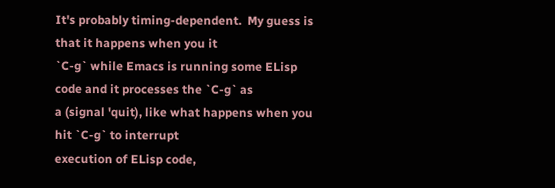It's probably timing-dependent.  My guess is that it happens when you it
`C-g` while Emacs is running some ELisp code and it processes the `C-g` as
a (signal 'quit), like what happens when you hit `C-g` to interrupt
execution of ELisp code,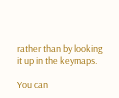rather than by looking it up in the keymaps.

You can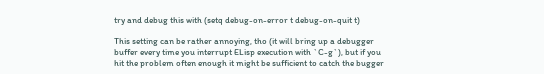try and debug this with (setq debug-on-error t debug-on-quit t)

This setting can be rather annoying, tho (it will bring up a debugger
buffer every time you interrupt ELisp execution with `C-g`), but if you
hit the problem often enough it might be sufficient to catch the bugger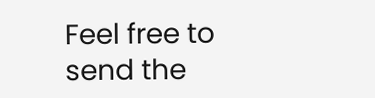Feel free to send the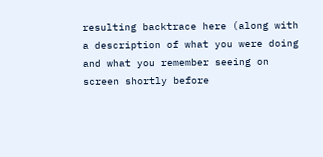resulting backtrace here (along with
a description of what you were doing and what you remember seeing on
screen shortly before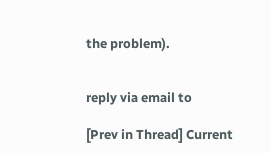the problem).


reply via email to

[Prev in Thread] Current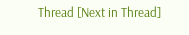Thread [Next in Thread]